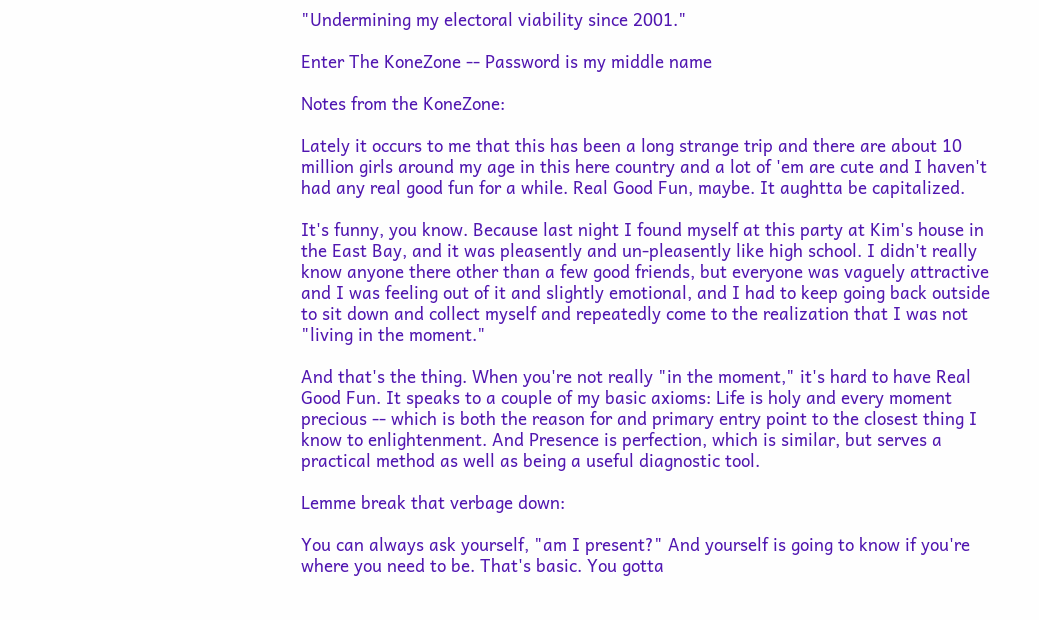"Undermining my electoral viability since 2001."

Enter The KoneZone -- Password is my middle name

Notes from the KoneZone:

Lately it occurs to me that this has been a long strange trip and there are about 10 million girls around my age in this here country and a lot of 'em are cute and I haven't had any real good fun for a while. Real Good Fun, maybe. It aughtta be capitalized.

It's funny, you know. Because last night I found myself at this party at Kim's house in the East Bay, and it was pleasently and un-pleasently like high school. I didn't really know anyone there other than a few good friends, but everyone was vaguely attractive and I was feeling out of it and slightly emotional, and I had to keep going back outside to sit down and collect myself and repeatedly come to the realization that I was not "living in the moment."

And that's the thing. When you're not really "in the moment," it's hard to have Real Good Fun. It speaks to a couple of my basic axioms: Life is holy and every moment precious -- which is both the reason for and primary entry point to the closest thing I know to enlightenment. And Presence is perfection, which is similar, but serves a practical method as well as being a useful diagnostic tool.

Lemme break that verbage down:

You can always ask yourself, "am I present?" And yourself is going to know if you're where you need to be. That's basic. You gotta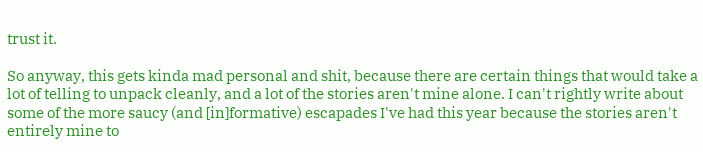trust it.

So anyway, this gets kinda mad personal and shit, because there are certain things that would take a lot of telling to unpack cleanly, and a lot of the stories aren't mine alone. I can't rightly write about some of the more saucy (and [in]formative) escapades I've had this year because the stories aren't entirely mine to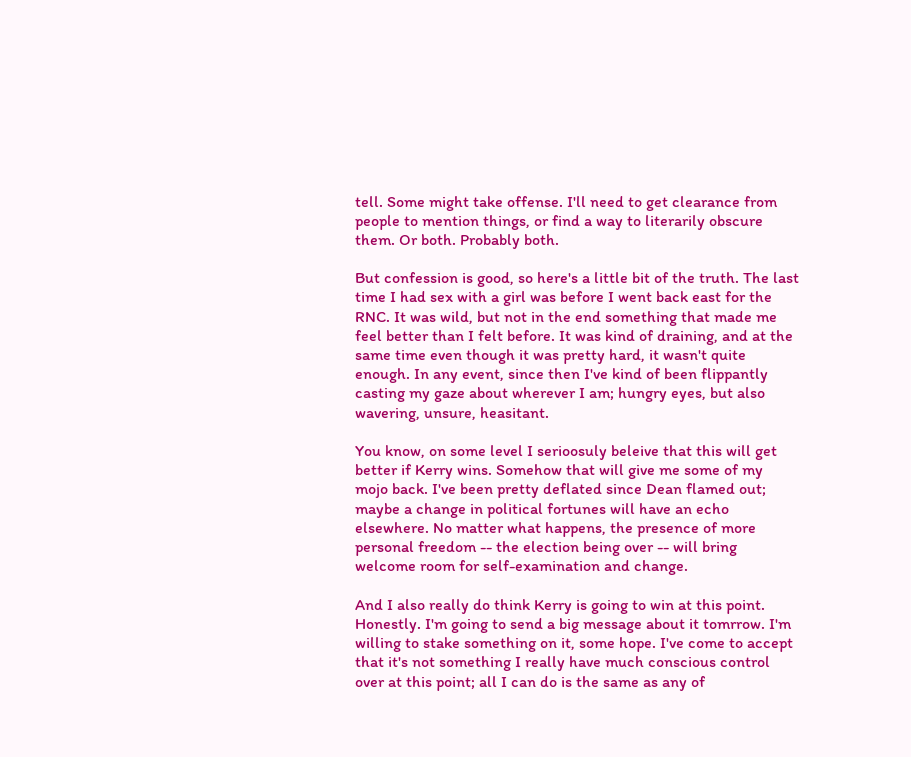tell. Some might take offense. I'll need to get clearance from people to mention things, or find a way to literarily obscure them. Or both. Probably both.

But confession is good, so here's a little bit of the truth. The last time I had sex with a girl was before I went back east for the RNC. It was wild, but not in the end something that made me feel better than I felt before. It was kind of draining, and at the same time even though it was pretty hard, it wasn't quite enough. In any event, since then I've kind of been flippantly casting my gaze about wherever I am; hungry eyes, but also wavering, unsure, heasitant.

You know, on some level I serioosuly beleive that this will get better if Kerry wins. Somehow that will give me some of my mojo back. I've been pretty deflated since Dean flamed out; maybe a change in political fortunes will have an echo elsewhere. No matter what happens, the presence of more personal freedom -- the election being over -- will bring welcome room for self-examination and change.

And I also really do think Kerry is going to win at this point. Honestly. I'm going to send a big message about it tomrrow. I'm willing to stake something on it, some hope. I've come to accept that it's not something I really have much conscious control over at this point; all I can do is the same as any of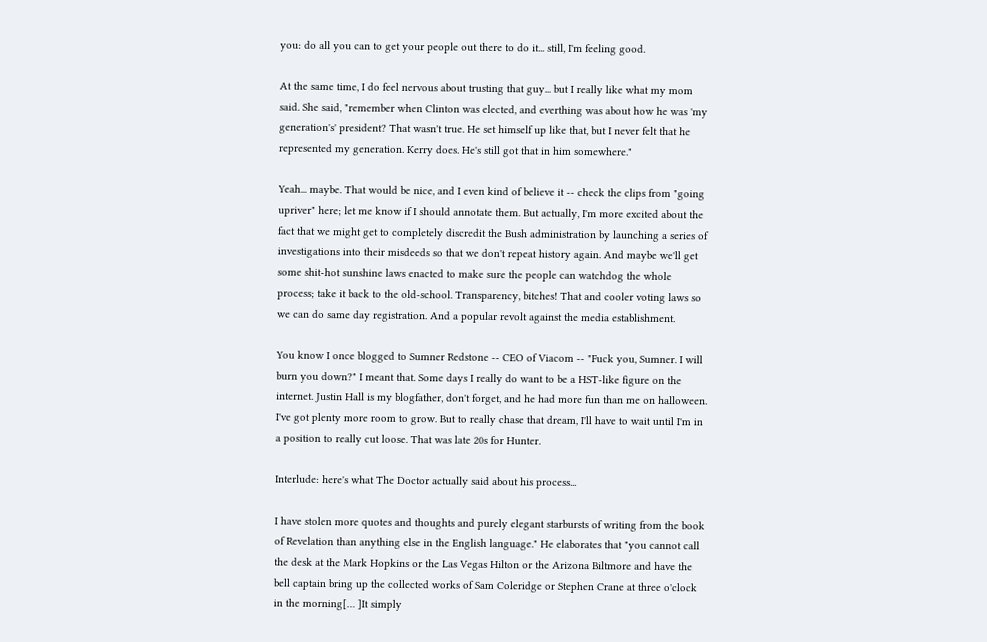you: do all you can to get your people out there to do it... still, I'm feeling good.

At the same time, I do feel nervous about trusting that guy... but I really like what my mom said. She said, "remember when Clinton was elected, and everthing was about how he was 'my generation's' president? That wasn't true. He set himself up like that, but I never felt that he represented my generation. Kerry does. He's still got that in him somewhere."

Yeah... maybe. That would be nice, and I even kind of believe it -- check the clips from "going upriver" here; let me know if I should annotate them. But actually, I'm more excited about the fact that we might get to completely discredit the Bush administration by launching a series of investigations into their misdeeds so that we don't repeat history again. And maybe we'll get some shit-hot sunshine laws enacted to make sure the people can watchdog the whole process; take it back to the old-school. Transparency, bitches! That and cooler voting laws so we can do same day registration. And a popular revolt against the media establishment.

You know I once blogged to Sumner Redstone -- CEO of Viacom -- "Fuck you, Sumner. I will burn you down?" I meant that. Some days I really do want to be a HST-like figure on the internet. Justin Hall is my blogfather, don't forget, and he had more fun than me on halloween. I've got plenty more room to grow. But to really chase that dream, I'll have to wait until I'm in a position to really cut loose. That was late 20s for Hunter.

Interlude: here's what The Doctor actually said about his process...

I have stolen more quotes and thoughts and purely elegant starbursts of writing from the book of Revelation than anything else in the English language." He elaborates that "you cannot call the desk at the Mark Hopkins or the Las Vegas Hilton or the Arizona Biltmore and have the bell captain bring up the collected works of Sam Coleridge or Stephen Crane at three o'clock in the morning[… ]It simply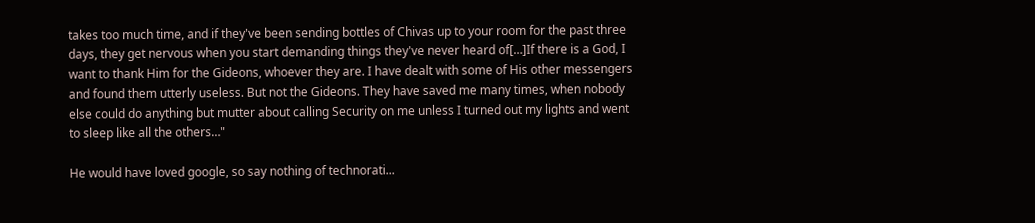takes too much time, and if they've been sending bottles of Chivas up to your room for the past three days, they get nervous when you start demanding things they've never heard of[…]If there is a God, I want to thank Him for the Gideons, whoever they are. I have dealt with some of His other messengers and found them utterly useless. But not the Gideons. They have saved me many times, when nobody else could do anything but mutter about calling Security on me unless I turned out my lights and went to sleep like all the others…"

He would have loved google, so say nothing of technorati...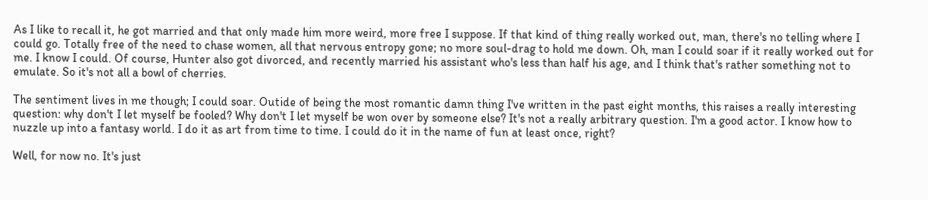As I like to recall it, he got married and that only made him more weird, more free I suppose. If that kind of thing really worked out, man, there's no telling where I could go. Totally free of the need to chase women, all that nervous entropy gone; no more soul-drag to hold me down. Oh, man I could soar if it really worked out for me. I know I could. Of course, Hunter also got divorced, and recently married his assistant who's less than half his age, and I think that's rather something not to emulate. So it's not all a bowl of cherries.

The sentiment lives in me though; I could soar. Outide of being the most romantic damn thing I've written in the past eight months, this raises a really interesting question: why don't I let myself be fooled? Why don't I let myself be won over by someone else? It's not a really arbitrary question. I'm a good actor. I know how to nuzzle up into a fantasy world. I do it as art from time to time. I could do it in the name of fun at least once, right?

Well, for now no. It's just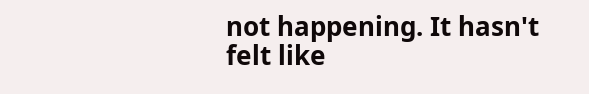not happening. It hasn't felt like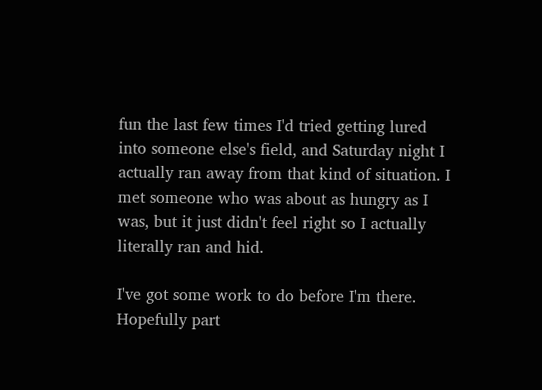fun the last few times I'd tried getting lured into someone else's field, and Saturday night I actually ran away from that kind of situation. I met someone who was about as hungry as I was, but it just didn't feel right so I actually literally ran and hid.

I've got some work to do before I'm there. Hopefully part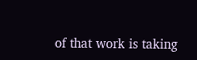of that work is taking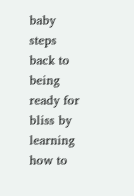baby steps back to being ready for bliss by learning how to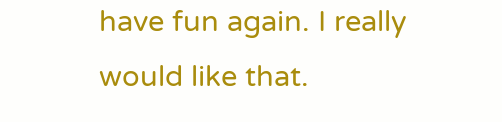have fun again. I really would like that.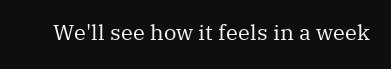We'll see how it feels in a week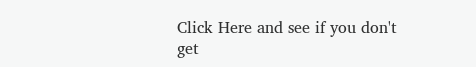Click Here and see if you don't get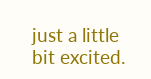just a little bit excited.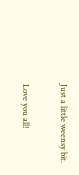Just a little weensy bit.

Love you all!